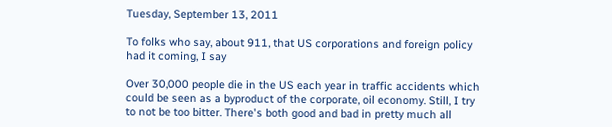Tuesday, September 13, 2011

To folks who say, about 911, that US corporations and foreign policy had it coming, I say

Over 30,000 people die in the US each year in traffic accidents which could be seen as a byproduct of the corporate, oil economy. Still, I try to not be too bitter. There's both good and bad in pretty much all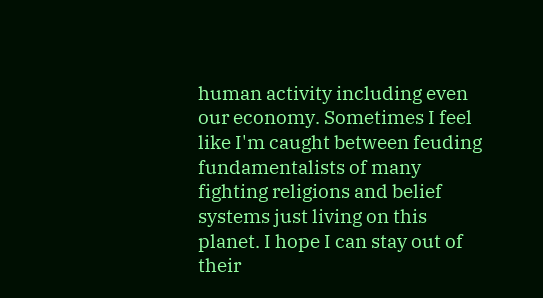human activity including even our economy. Sometimes I feel like I'm caught between feuding fundamentalists of many fighting religions and belief systems just living on this planet. I hope I can stay out of their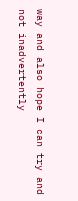way and also hope I can try and not inadvertently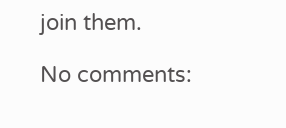join them.

No comments: